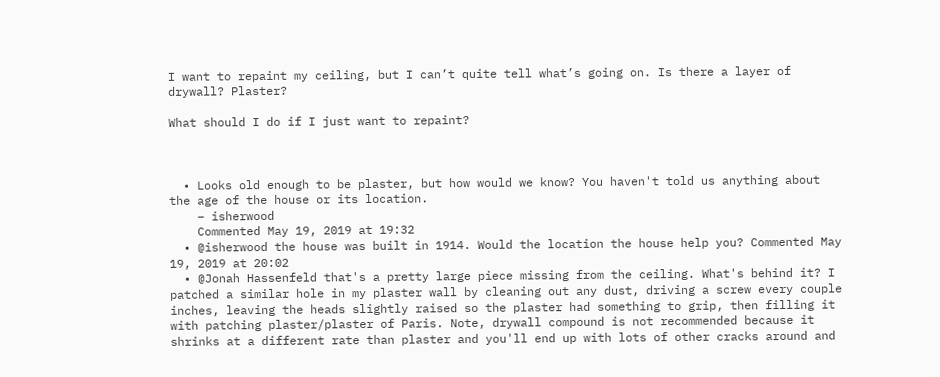I want to repaint my ceiling, but I can’t quite tell what’s going on. Is there a layer of drywall? Plaster?

What should I do if I just want to repaint?



  • Looks old enough to be plaster, but how would we know? You haven't told us anything about the age of the house or its location.
    – isherwood
    Commented May 19, 2019 at 19:32
  • @isherwood the house was built in 1914. Would the location the house help you? Commented May 19, 2019 at 20:02
  • @Jonah Hassenfeld that's a pretty large piece missing from the ceiling. What's behind it? I patched a similar hole in my plaster wall by cleaning out any dust, driving a screw every couple inches, leaving the heads slightly raised so the plaster had something to grip, then filling it with patching plaster/plaster of Paris. Note, drywall compound is not recommended because it shrinks at a different rate than plaster and you'll end up with lots of other cracks around and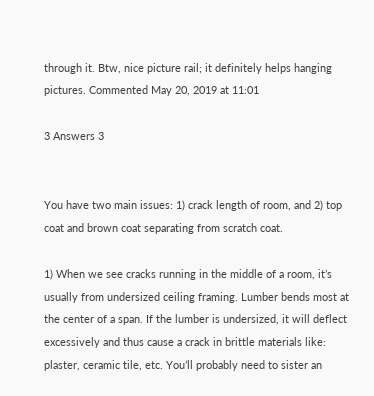through it. Btw, nice picture rail; it definitely helps hanging pictures. Commented May 20, 2019 at 11:01

3 Answers 3


You have two main issues: 1) crack length of room, and 2) top coat and brown coat separating from scratch coat.

1) When we see cracks running in the middle of a room, it’s usually from undersized ceiling framing. Lumber bends most at the center of a span. If the lumber is undersized, it will deflect excessively and thus cause a crack in brittle materials like: plaster, ceramic tile, etc. You’ll probably need to sister an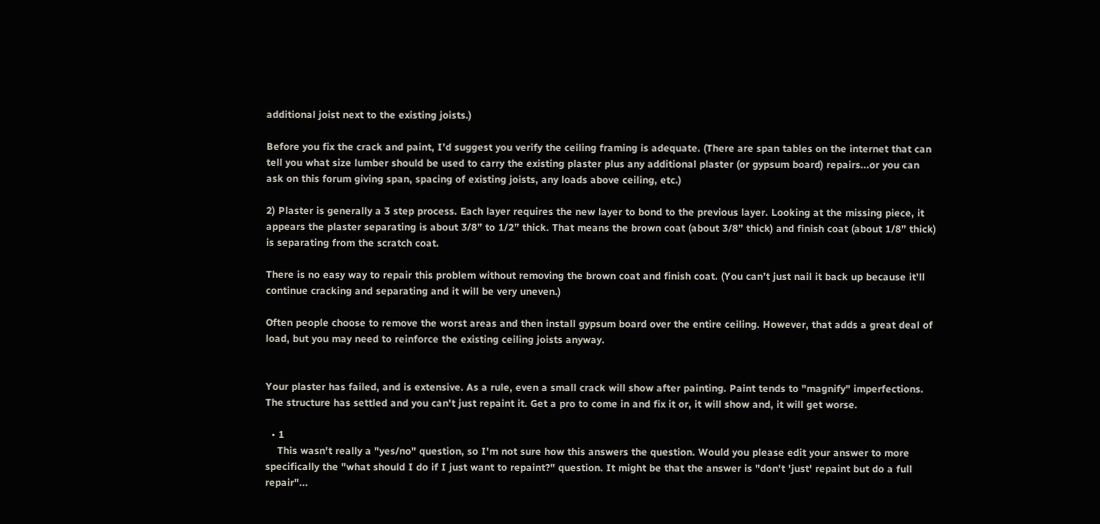additional joist next to the existing joists.)

Before you fix the crack and paint, I’d suggest you verify the ceiling framing is adequate. (There are span tables on the internet that can tell you what size lumber should be used to carry the existing plaster plus any additional plaster (or gypsum board) repairs...or you can ask on this forum giving span, spacing of existing joists, any loads above ceiling, etc.)

2) Plaster is generally a 3 step process. Each layer requires the new layer to bond to the previous layer. Looking at the missing piece, it appears the plaster separating is about 3/8” to 1/2” thick. That means the brown coat (about 3/8” thick) and finish coat (about 1/8” thick) is separating from the scratch coat.

There is no easy way to repair this problem without removing the brown coat and finish coat. (You can’t just nail it back up because it’ll continue cracking and separating and it will be very uneven.)

Often people choose to remove the worst areas and then install gypsum board over the entire ceiling. However, that adds a great deal of load, but you may need to reinforce the existing ceiling joists anyway.


Your plaster has failed, and is extensive. As a rule, even a small crack will show after painting. Paint tends to "magnify" imperfections. The structure has settled and you can't just repaint it. Get a pro to come in and fix it or, it will show and, it will get worse.

  • 1
    This wasn't really a "yes/no" question, so I'm not sure how this answers the question. Would you please edit your answer to more specifically the "what should I do if I just want to repaint?" question. It might be that the answer is "don't 'just' repaint but do a full repair"...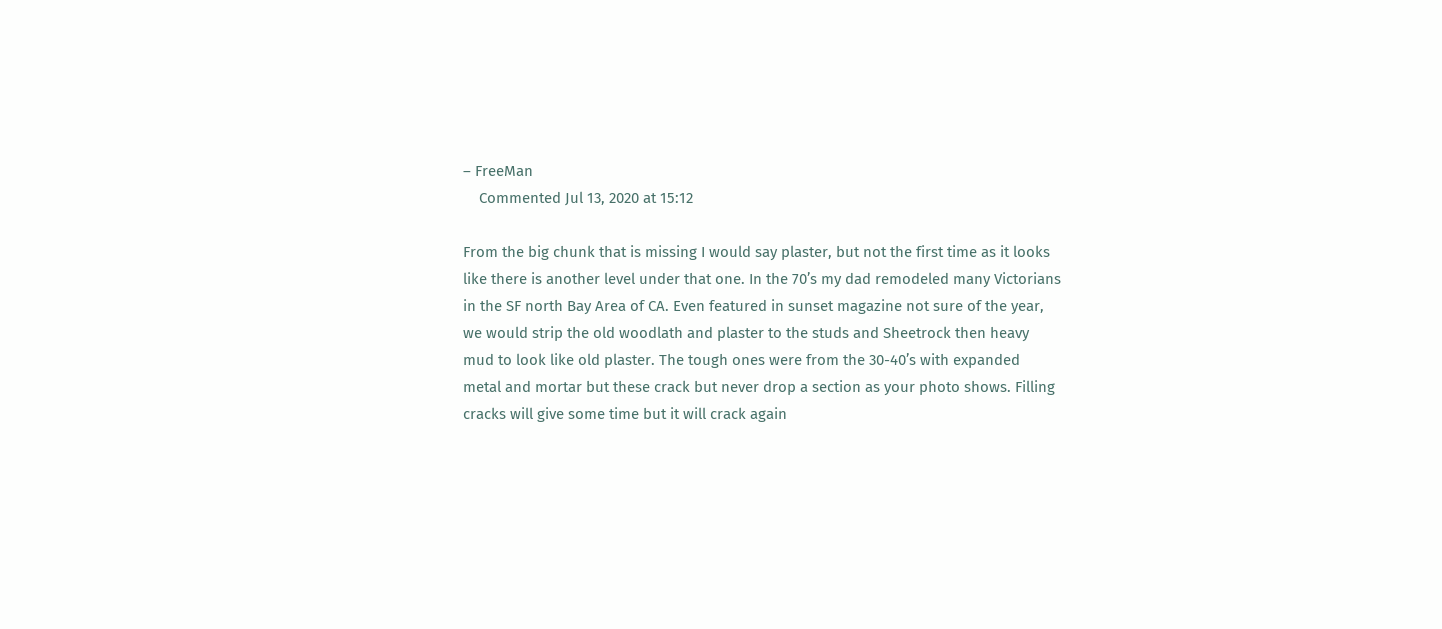– FreeMan
    Commented Jul 13, 2020 at 15:12

From the big chunk that is missing I would say plaster, but not the first time as it looks like there is another level under that one. In the 70’s my dad remodeled many Victorians in the SF north Bay Area of CA. Even featured in sunset magazine not sure of the year, we would strip the old woodlath and plaster to the studs and Sheetrock then heavy mud to look like old plaster. The tough ones were from the 30-40’s with expanded metal and mortar but these crack but never drop a section as your photo shows. Filling cracks will give some time but it will crack again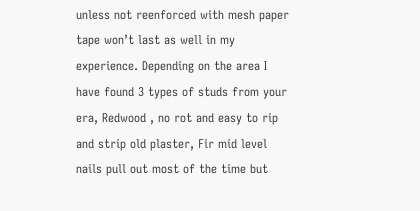unless not reenforced with mesh paper tape won’t last as well in my experience. Depending on the area I have found 3 types of studs from your era, Redwood , no rot and easy to rip and strip old plaster, Fir mid level nails pull out most of the time but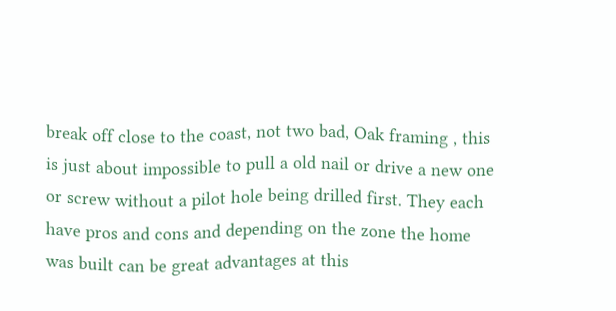break off close to the coast, not two bad, Oak framing , this is just about impossible to pull a old nail or drive a new one or screw without a pilot hole being drilled first. They each have pros and cons and depending on the zone the home was built can be great advantages at this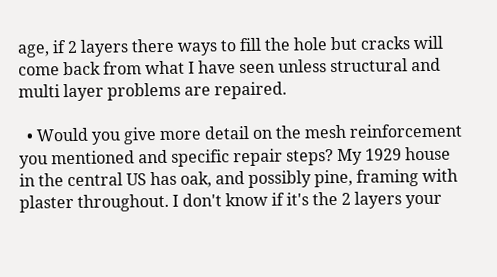age, if 2 layers there ways to fill the hole but cracks will come back from what I have seen unless structural and multi layer problems are repaired.

  • Would you give more detail on the mesh reinforcement you mentioned and specific repair steps? My 1929 house in the central US has oak, and possibly pine, framing with plaster throughout. I don't know if it's the 2 layers your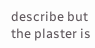describe but the plaster is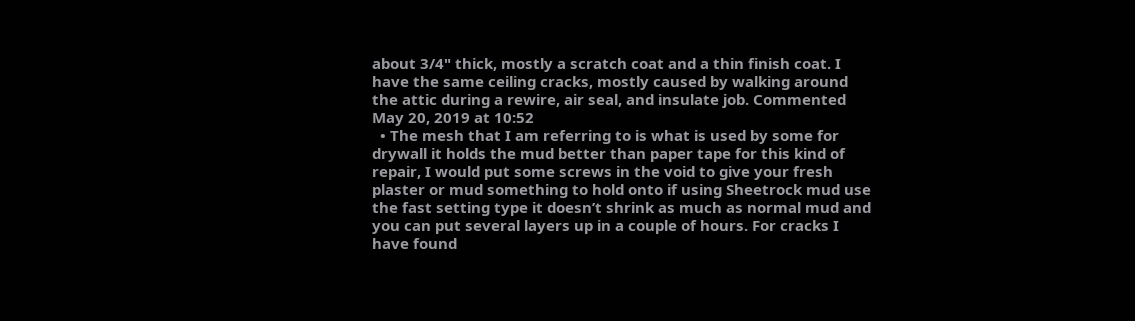about 3/4" thick, mostly a scratch coat and a thin finish coat. I have the same ceiling cracks, mostly caused by walking around the attic during a rewire, air seal, and insulate job. Commented May 20, 2019 at 10:52
  • The mesh that I am referring to is what is used by some for drywall it holds the mud better than paper tape for this kind of repair, I would put some screws in the void to give your fresh plaster or mud something to hold onto if using Sheetrock mud use the fast setting type it doesn’t shrink as much as normal mud and you can put several layers up in a couple of hours. For cracks I have found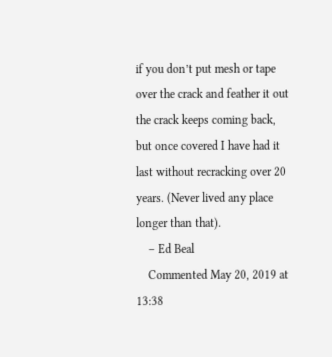if you don’t put mesh or tape over the crack and feather it out the crack keeps coming back, but once covered I have had it last without recracking over 20 years. (Never lived any place longer than that).
    – Ed Beal
    Commented May 20, 2019 at 13:38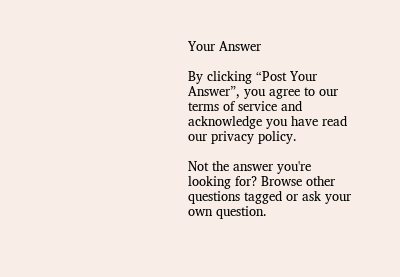Your Answer

By clicking “Post Your Answer”, you agree to our terms of service and acknowledge you have read our privacy policy.

Not the answer you're looking for? Browse other questions tagged or ask your own question.